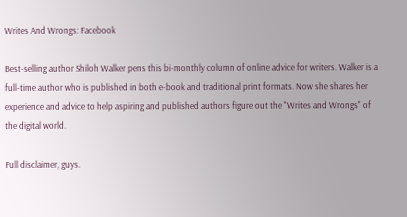Writes And Wrongs: Facebook

Best-selling author Shiloh Walker pens this bi-monthly column of online advice for writers. Walker is a full-time author who is published in both e-book and traditional print formats. Now she shares her experience and advice to help aspiring and published authors figure out the "Writes and Wrongs" of the digital world.

Full disclaimer, guys.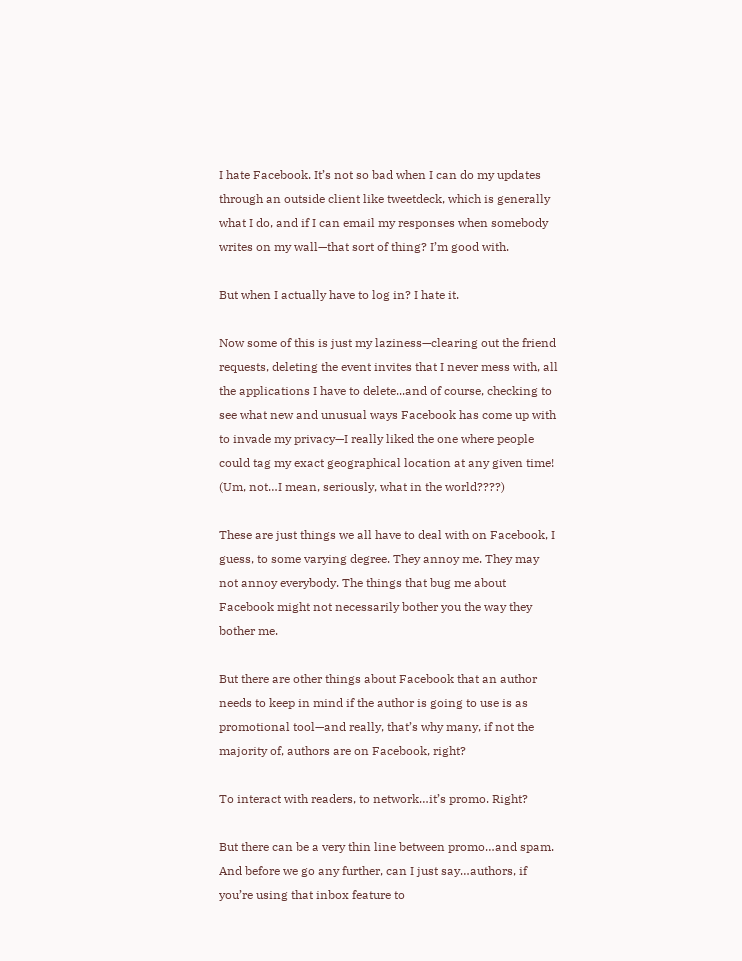I hate Facebook. It’s not so bad when I can do my updates through an outside client like tweetdeck, which is generally what I do, and if I can email my responses when somebody writes on my wall—that sort of thing? I’m good with.

But when I actually have to log in? I hate it.

Now some of this is just my laziness—clearing out the friend requests, deleting the event invites that I never mess with, all the applications I have to delete...and of course, checking to see what new and unusual ways Facebook has come up with to invade my privacy—I really liked the one where people could tag my exact geographical location at any given time! (Um, not…I mean, seriously, what in the world????)

These are just things we all have to deal with on Facebook, I guess, to some varying degree. They annoy me. They may not annoy everybody. The things that bug me about Facebook might not necessarily bother you the way they bother me.

But there are other things about Facebook that an author needs to keep in mind if the author is going to use is as promotional tool—and really, that’s why many, if not the majority of, authors are on Facebook, right?

To interact with readers, to network…it’s promo. Right?

But there can be a very thin line between promo…and spam. And before we go any further, can I just say…authors, if you’re using that inbox feature to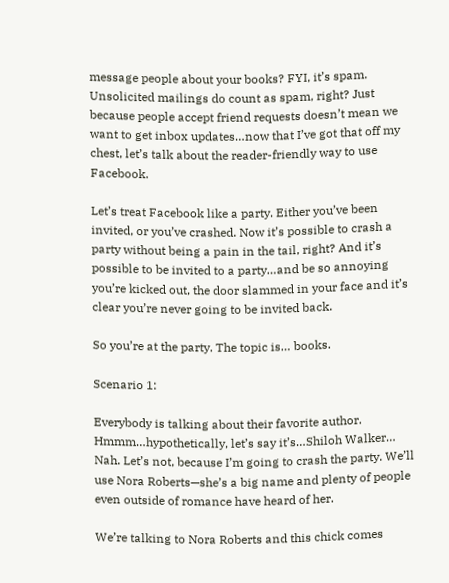message people about your books? FYI, it’s spam. Unsolicited mailings do count as spam, right? Just because people accept friend requests doesn’t mean we want to get inbox updates…now that I’ve got that off my chest, let’s talk about the reader-friendly way to use Facebook.

Let’s treat Facebook like a party. Either you’ve been invited, or you’ve crashed. Now it’s possible to crash a party without being a pain in the tail, right? And it’s possible to be invited to a party…and be so annoying you’re kicked out, the door slammed in your face and it’s clear you’re never going to be invited back.

So you’re at the party. The topic is… books.

Scenario 1:

Everybody is talking about their favorite author. Hmmm…hypothetically, let’s say it’s…Shiloh Walker… Nah. Let’s not, because I’m going to crash the party. We’ll use Nora Roberts—she’s a big name and plenty of people even outside of romance have heard of her.

We’re talking to Nora Roberts and this chick comes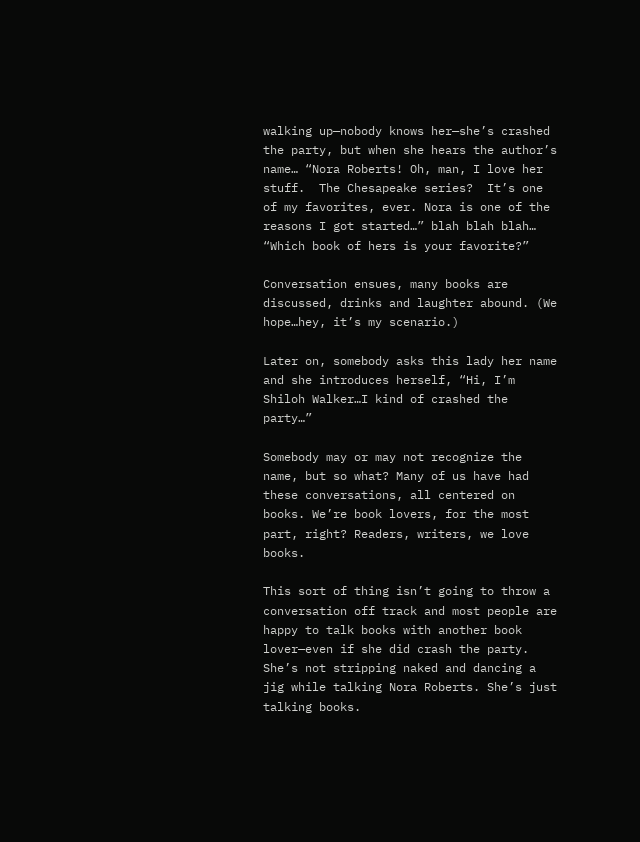walking up—nobody knows her—she’s crashed the party, but when she hears the author’s name… “Nora Roberts! Oh, man, I love her stuff.  The Chesapeake series?  It’s one of my favorites, ever. Nora is one of the reasons I got started…” blah blah blah… “Which book of hers is your favorite?”

Conversation ensues, many books are discussed, drinks and laughter abound. (We hope…hey, it’s my scenario.)

Later on, somebody asks this lady her name and she introduces herself, “Hi, I’m Shiloh Walker…I kind of crashed the party…”

Somebody may or may not recognize the name, but so what? Many of us have had these conversations, all centered on books. We’re book lovers, for the most part, right? Readers, writers, we love books.

This sort of thing isn’t going to throw a conversation off track and most people are happy to talk books with another book lover—even if she did crash the party. She’s not stripping naked and dancing a jig while talking Nora Roberts. She’s just talking books.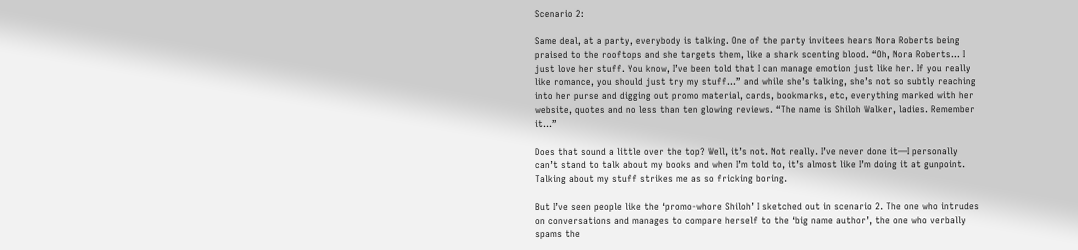Scenario 2:

Same deal, at a party, everybody is talking. One of the party invitees hears Nora Roberts being praised to the rooftops and she targets them, like a shark scenting blood. “Oh, Nora Roberts… I just love her stuff. You know, I’ve been told that I can manage emotion just like her. If you really like romance, you should just try my stuff…” and while she’s talking, she’s not so subtly reaching into her purse and digging out promo material, cards, bookmarks, etc, everything marked with her website, quotes and no less than ten glowing reviews. “The name is Shiloh Walker, ladies. Remember it…”

Does that sound a little over the top? Well, it’s not. Not really. I’ve never done it—I personally can’t stand to talk about my books and when I’m told to, it’s almost like I’m doing it at gunpoint. Talking about my stuff strikes me as so fricking boring.

But I’ve seen people like the ‘promo-whore Shiloh’ I sketched out in scenario 2. The one who intrudes on conversations and manages to compare herself to the ‘big name author’, the one who verbally spams the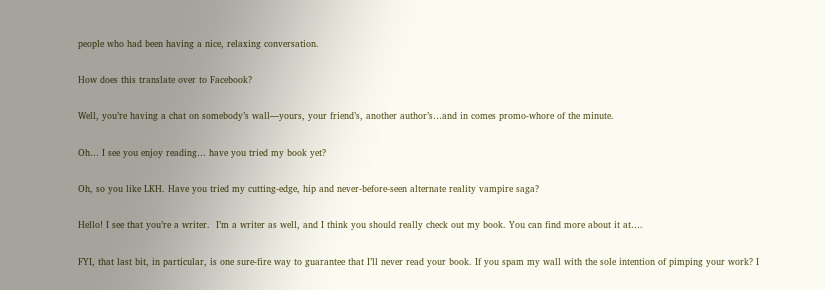people who had been having a nice, relaxing conversation.

How does this translate over to Facebook?

Well, you’re having a chat on somebody’s wall—yours, your friend’s, another author’s…and in comes promo-whore of the minute.

Oh… I see you enjoy reading… have you tried my book yet?

Oh, so you like LKH. Have you tried my cutting-edge, hip and never-before-seen alternate reality vampire saga?

Hello! I see that you’re a writer.  I’m a writer as well, and I think you should really check out my book. You can find more about it at….

FYI, that last bit, in particular, is one sure-fire way to guarantee that I’ll never read your book. If you spam my wall with the sole intention of pimping your work? I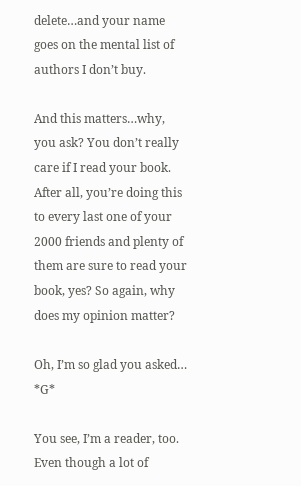delete…and your name goes on the mental list of authors I don’t buy.

And this matters…why, you ask? You don’t really care if I read your book. After all, you’re doing this to every last one of your 2000 friends and plenty of them are sure to read your book, yes? So again, why does my opinion matter?

Oh, I’m so glad you asked… *G*

You see, I’m a reader, too. Even though a lot of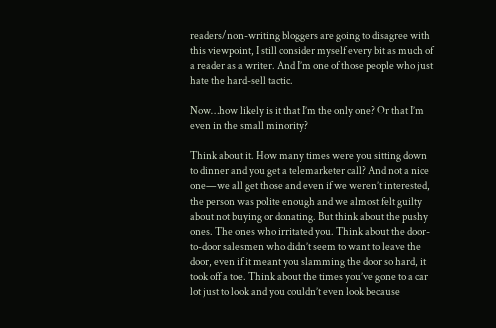readers/non-writing bloggers are going to disagree with this viewpoint, I still consider myself every bit as much of a reader as a writer. And I’m one of those people who just hate the hard-sell tactic.

Now…how likely is it that I’m the only one? Or that I’m even in the small minority?

Think about it. How many times were you sitting down to dinner and you get a telemarketer call? And not a nice one—we all get those and even if we weren’t interested, the person was polite enough and we almost felt guilty about not buying or donating. But think about the pushy ones. The ones who irritated you. Think about the door-to-door salesmen who didn’t seem to want to leave the door, even if it meant you slamming the door so hard, it took off a toe. Think about the times you’ve gone to a car lot just to look and you couldn’t even look because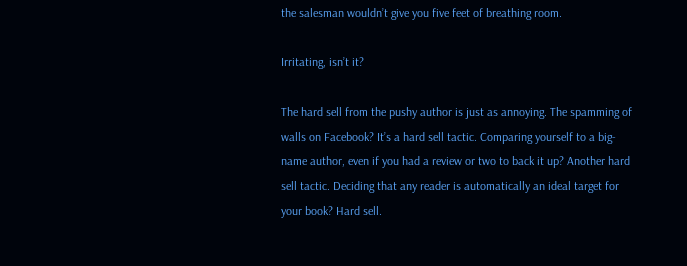the salesman wouldn’t give you five feet of breathing room.

Irritating, isn’t it?

The hard sell from the pushy author is just as annoying. The spamming of walls on Facebook? It’s a hard sell tactic. Comparing yourself to a big-name author, even if you had a review or two to back it up? Another hard sell tactic. Deciding that any reader is automatically an ideal target for your book? Hard sell.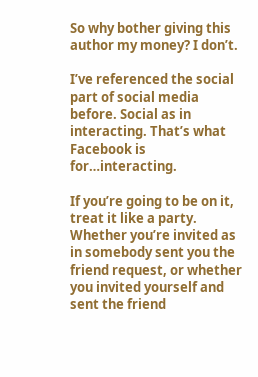So why bother giving this author my money? I don’t.

I’ve referenced the social part of social media before. Social as in interacting. That’s what Facebook is for…interacting.

If you’re going to be on it, treat it like a party. Whether you’re invited as in somebody sent you the friend request, or whether you invited yourself and sent the friend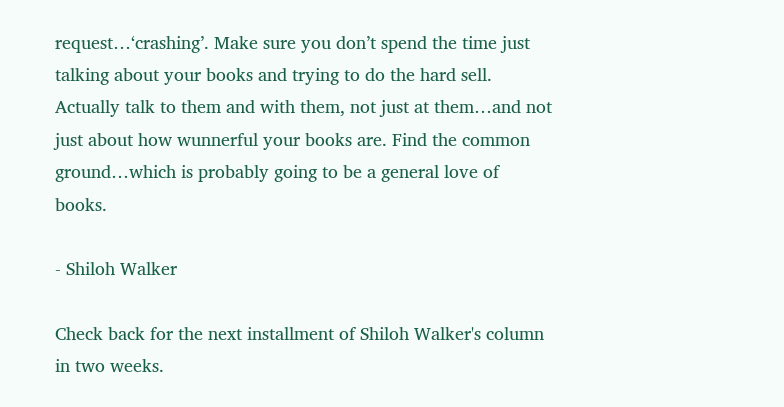request…‘crashing’. Make sure you don’t spend the time just talking about your books and trying to do the hard sell. Actually talk to them and with them, not just at them…and not just about how wunnerful your books are. Find the common ground…which is probably going to be a general love of books.

- Shiloh Walker

Check back for the next installment of Shiloh Walker's column in two weeks.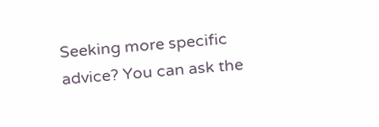Seeking more specific advice? You can ask the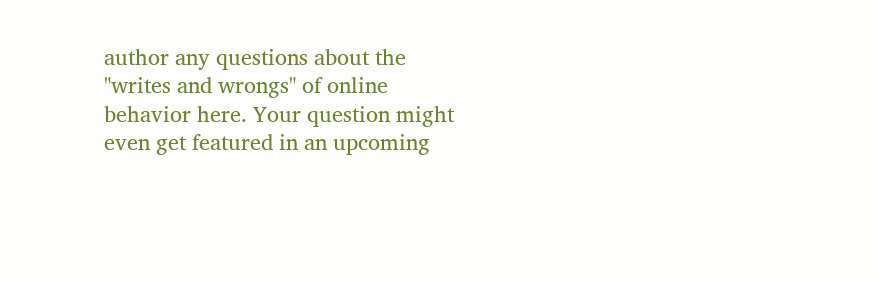author any questions about the "writes and wrongs" of online behavior here. Your question might even get featured in an upcoming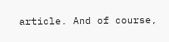article. And of course,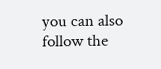you can also follow the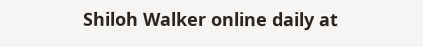Shiloh Walker online daily at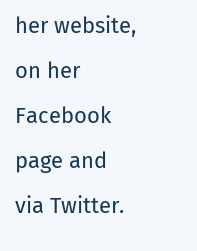her website, on her Facebook page and via Twitter.